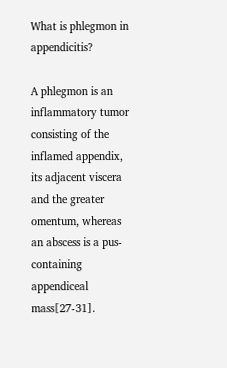What is phlegmon in appendicitis?

A phlegmon is an inflammatory tumor consisting of the inflamed appendix, its adjacent viscera and the greater omentum, whereas an abscess is a pus-containing appendiceal mass[27-31].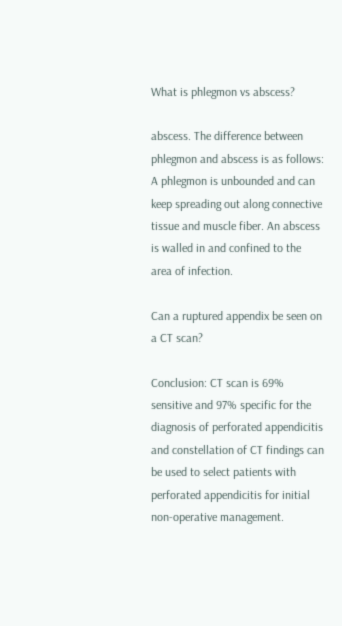What is phlegmon vs abscess?

abscess. The difference between phlegmon and abscess is as follows: A phlegmon is unbounded and can keep spreading out along connective tissue and muscle fiber. An abscess is walled in and confined to the area of infection.

Can a ruptured appendix be seen on a CT scan?

Conclusion: CT scan is 69% sensitive and 97% specific for the diagnosis of perforated appendicitis and constellation of CT findings can be used to select patients with perforated appendicitis for initial non-operative management.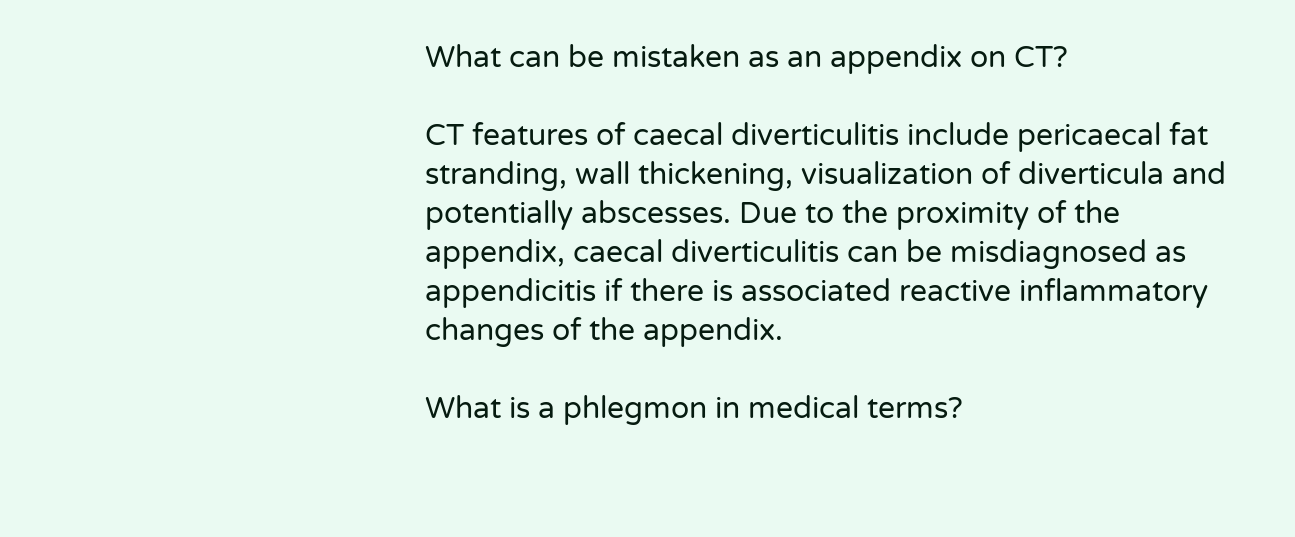What can be mistaken as an appendix on CT?

CT features of caecal diverticulitis include pericaecal fat stranding, wall thickening, visualization of diverticula and potentially abscesses. Due to the proximity of the appendix, caecal diverticulitis can be misdiagnosed as appendicitis if there is associated reactive inflammatory changes of the appendix.

What is a phlegmon in medical terms?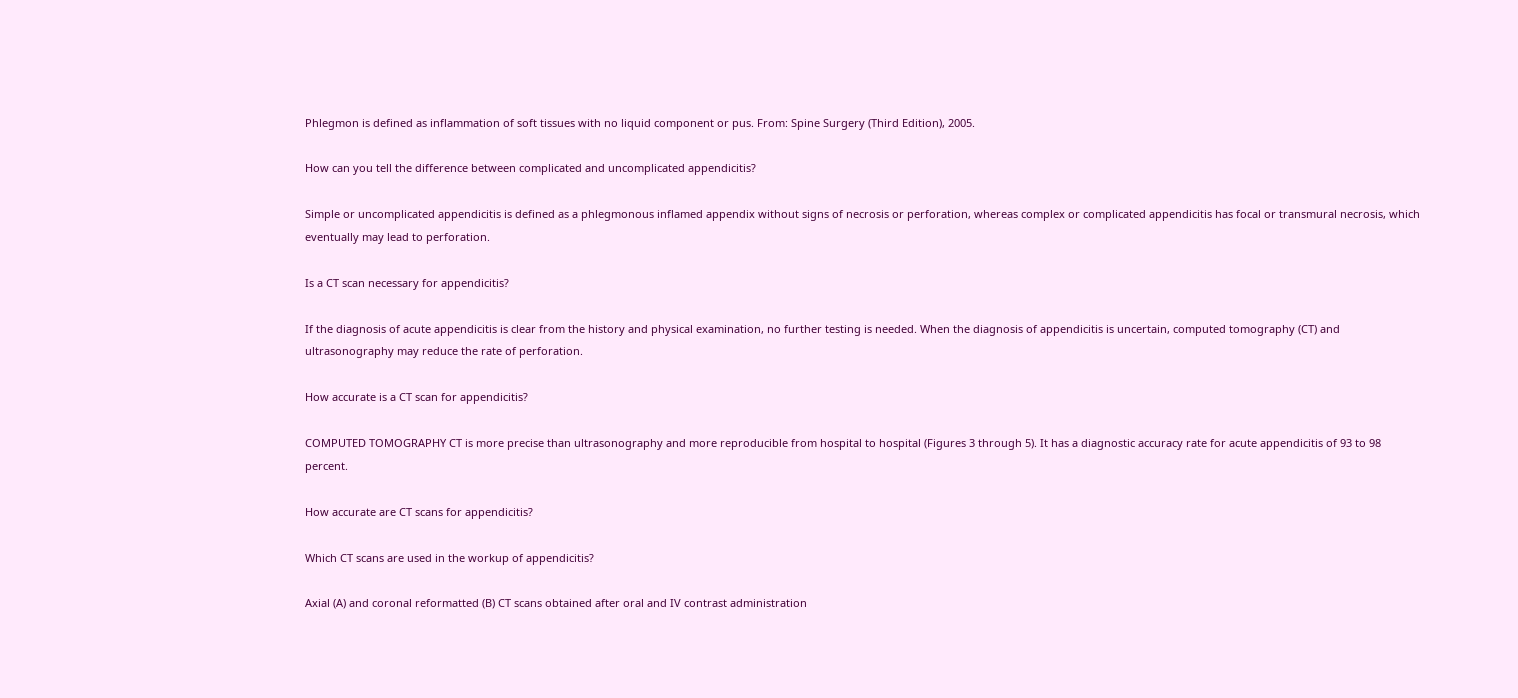Phlegmon is defined as inflammation of soft tissues with no liquid component or pus. From: Spine Surgery (Third Edition), 2005.

How can you tell the difference between complicated and uncomplicated appendicitis?

Simple or uncomplicated appendicitis is defined as a phlegmonous inflamed appendix without signs of necrosis or perforation, whereas complex or complicated appendicitis has focal or transmural necrosis, which eventually may lead to perforation.

Is a CT scan necessary for appendicitis?

If the diagnosis of acute appendicitis is clear from the history and physical examination, no further testing is needed. When the diagnosis of appendicitis is uncertain, computed tomography (CT) and ultrasonography may reduce the rate of perforation.

How accurate is a CT scan for appendicitis?

COMPUTED TOMOGRAPHY CT is more precise than ultrasonography and more reproducible from hospital to hospital (Figures 3 through 5). It has a diagnostic accuracy rate for acute appendicitis of 93 to 98 percent.

How accurate are CT scans for appendicitis?

Which CT scans are used in the workup of appendicitis?

Axial (A) and coronal reformatted (B) CT scans obtained after oral and IV contrast administration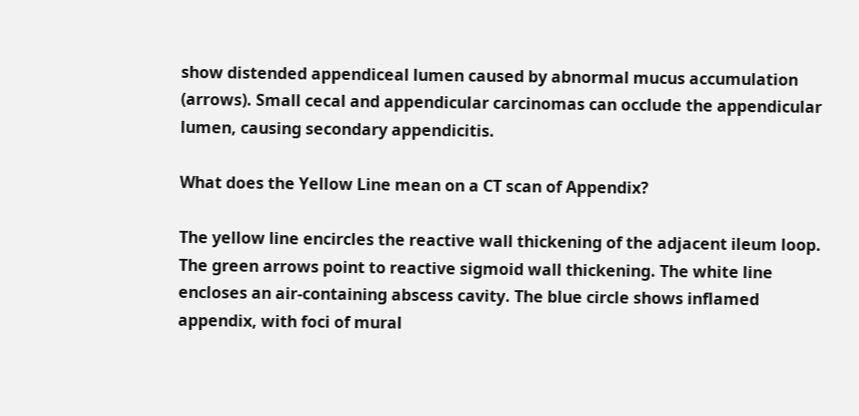show distended appendiceal lumen caused by abnormal mucus accumulation (arrows). Small cecal and appendicular carcinomas can occlude the appendicular lumen, causing secondary appendicitis.

What does the Yellow Line mean on a CT scan of Appendix?

The yellow line encircles the reactive wall thickening of the adjacent ileum loop. The green arrows point to reactive sigmoid wall thickening. The white line encloses an air-containing abscess cavity. The blue circle shows inflamed appendix, with foci of mural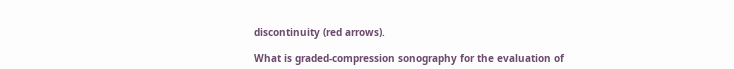discontinuity (red arrows).

What is graded-compression sonography for the evaluation of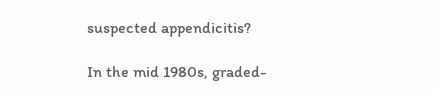suspected appendicitis?

In the mid 1980s, graded-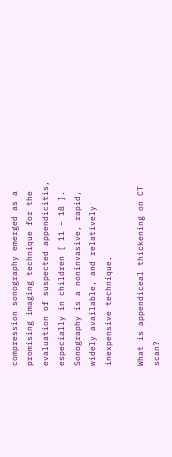compression sonography emerged as a promising imaging technique for the evaluation of suspected appendicitis, especially in children [ 11 – 18 ]. Sonography is a noninvasive, rapid, widely available, and relatively inexpensive technique.

What is appendiceal thickening on CT scan?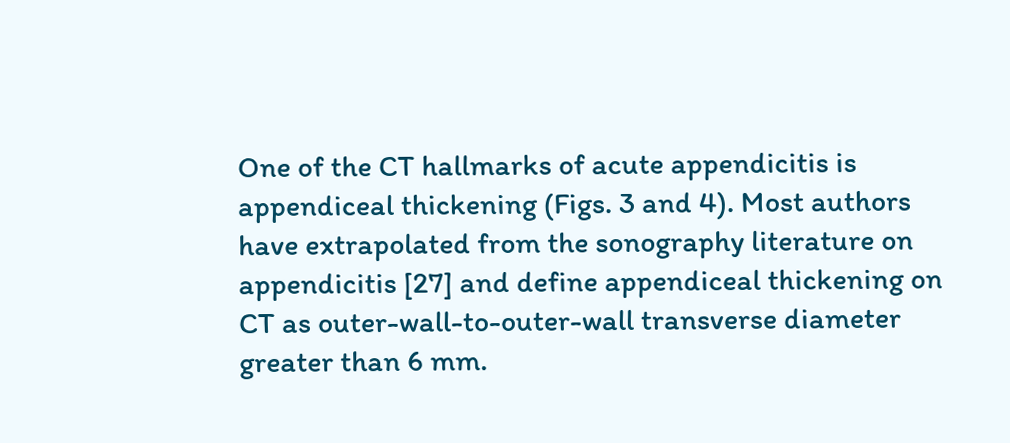One of the CT hallmarks of acute appendicitis is appendiceal thickening (Figs. 3 and 4). Most authors have extrapolated from the sonography literature on appendicitis [27] and define appendiceal thickening on CT as outer-wall-to-outer-wall transverse diameter greater than 6 mm.